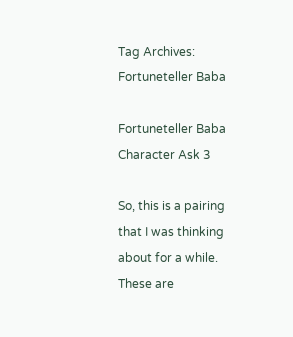Tag Archives: Fortuneteller Baba

Fortuneteller Baba Character Ask 3

So, this is a pairing that I was thinking about for a while. These are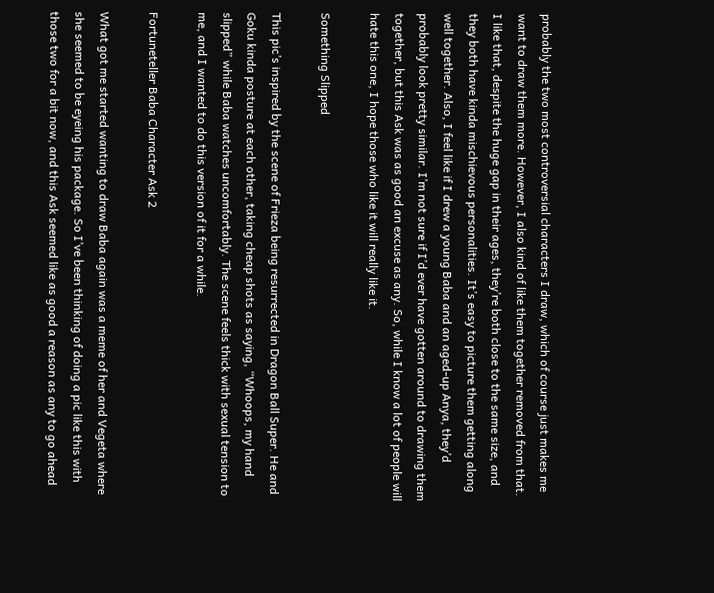probably the two most controversial characters I draw, which of course just makes me want to draw them more. However, I also kind of like them together removed from that. I like that, despite the huge gap in their ages, they’re both close to the same size, and they both have kinda mischievous personalities. It’s easy to picture them getting along well together. Also, I feel like if I drew a young Baba and an aged-up Anya, they’d probably look pretty similar. I’m not sure if I’d ever have gotten around to drawing them together, but this Ask was as good an excuse as any. So, while I know a lot of people will hate this one, I hope those who like it will really like it.

Something Slipped

This pic’s inspired by the scene of Frieza being resurrected in Dragon Ball Super. He and Goku kinda posture at each other, taking cheap shots as saying, “Whoops, my hand slipped” while Baba watches uncomfortably. The scene feels thick with sexual tension to me, and I wanted to do this version of it for a while.

Fortuneteller Baba Character Ask 2

What got me started wanting to draw Baba again was a meme of her and Vegeta where she seemed to be eyeing his package. So I’ve been thinking of doing a pic like this with those two for a bit now, and this Ask seemed like as good a reason as any to go ahead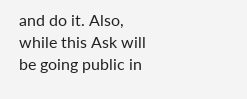and do it. Also, while this Ask will be going public in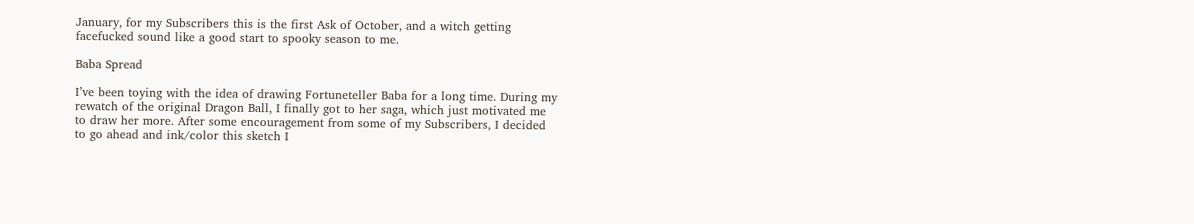January, for my Subscribers this is the first Ask of October, and a witch getting facefucked sound like a good start to spooky season to me.

Baba Spread

I’ve been toying with the idea of drawing Fortuneteller Baba for a long time. During my rewatch of the original Dragon Ball, I finally got to her saga, which just motivated me to draw her more. After some encouragement from some of my Subscribers, I decided to go ahead and ink/color this sketch I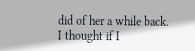did of her a while back. I thought if I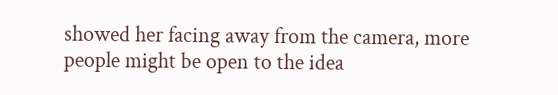showed her facing away from the camera, more people might be open to the idea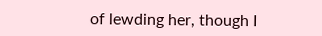of lewding her, though I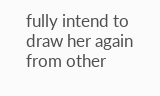fully intend to draw her again from other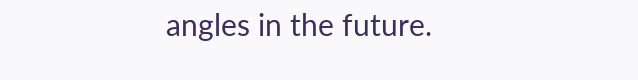angles in the future.